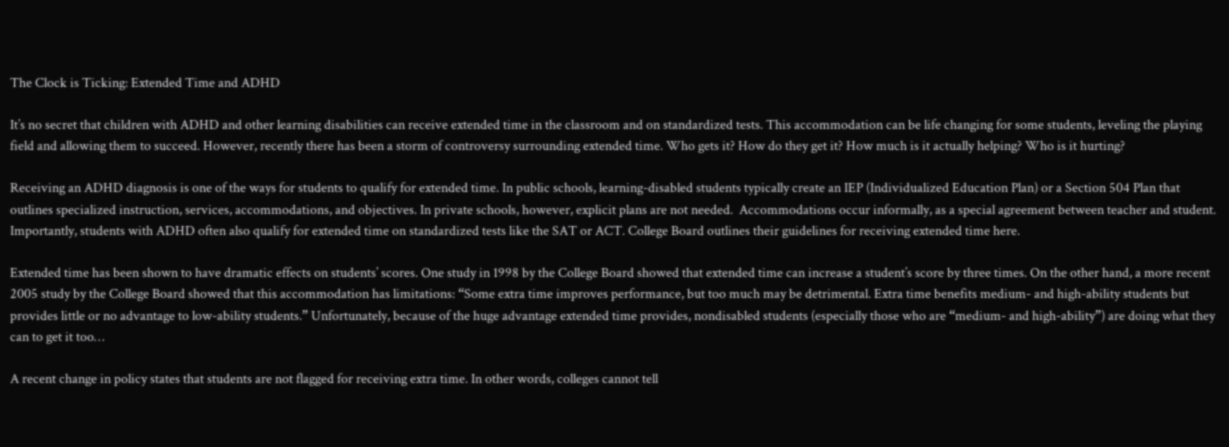The Clock is Ticking: Extended Time and ADHD

It’s no secret that children with ADHD and other learning disabilities can receive extended time in the classroom and on standardized tests. This accommodation can be life changing for some students, leveling the playing field and allowing them to succeed. However, recently there has been a storm of controversy surrounding extended time. Who gets it? How do they get it? How much is it actually helping? Who is it hurting?

Receiving an ADHD diagnosis is one of the ways for students to qualify for extended time. In public schools, learning-disabled students typically create an IEP (Individualized Education Plan) or a Section 504 Plan that outlines specialized instruction, services, accommodations, and objectives. In private schools, however, explicit plans are not needed.  Accommodations occur informally, as a special agreement between teacher and student. Importantly, students with ADHD often also qualify for extended time on standardized tests like the SAT or ACT. College Board outlines their guidelines for receiving extended time here.

Extended time has been shown to have dramatic effects on students’ scores. One study in 1998 by the College Board showed that extended time can increase a student’s score by three times. On the other hand, a more recent 2005 study by the College Board showed that this accommodation has limitations: “Some extra time improves performance, but too much may be detrimental. Extra time benefits medium- and high-ability students but provides little or no advantage to low-ability students.” Unfortunately, because of the huge advantage extended time provides, nondisabled students (especially those who are “medium- and high-ability”) are doing what they can to get it too…

A recent change in policy states that students are not flagged for receiving extra time. In other words, colleges cannot tell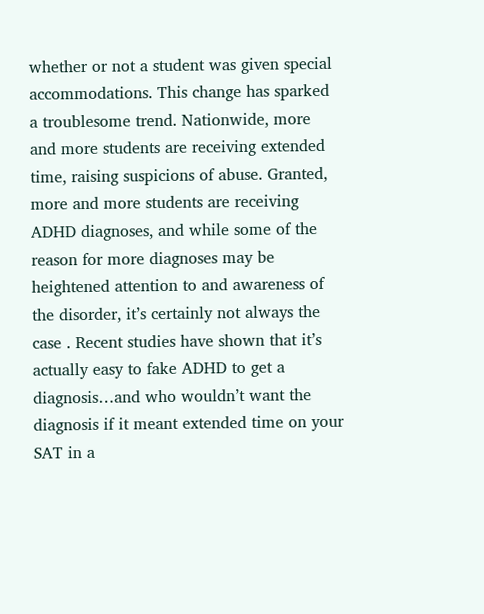whether or not a student was given special accommodations. This change has sparked a troublesome trend. Nationwide, more and more students are receiving extended time, raising suspicions of abuse. Granted, more and more students are receiving ADHD diagnoses, and while some of the reason for more diagnoses may be heightened attention to and awareness of the disorder, it’s certainly not always the case . Recent studies have shown that it’s actually easy to fake ADHD to get a diagnosis…and who wouldn’t want the diagnosis if it meant extended time on your SAT in a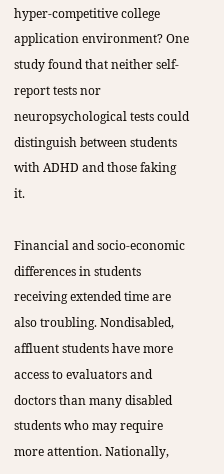hyper-competitive college application environment? One study found that neither self-report tests nor neuropsychological tests could distinguish between students with ADHD and those faking it.

Financial and socio-economic differences in students receiving extended time are also troubling. Nondisabled, affluent students have more access to evaluators and doctors than many disabled students who may require more attention. Nationally,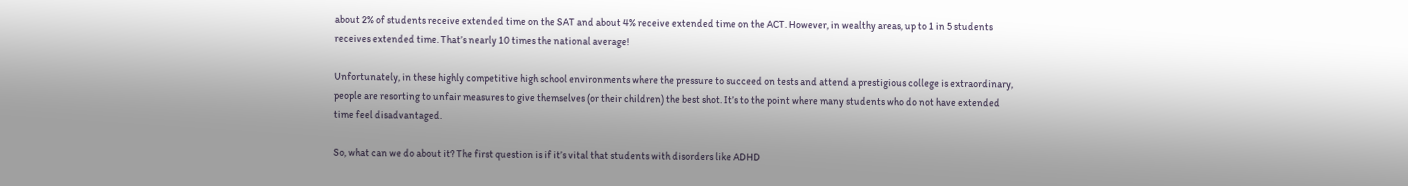about 2% of students receive extended time on the SAT and about 4% receive extended time on the ACT. However, in wealthy areas, up to 1 in 5 students receives extended time. That’s nearly 10 times the national average!

Unfortunately, in these highly competitive high school environments where the pressure to succeed on tests and attend a prestigious college is extraordinary, people are resorting to unfair measures to give themselves (or their children) the best shot. It’s to the point where many students who do not have extended time feel disadvantaged.

So, what can we do about it? The first question is if it’s vital that students with disorders like ADHD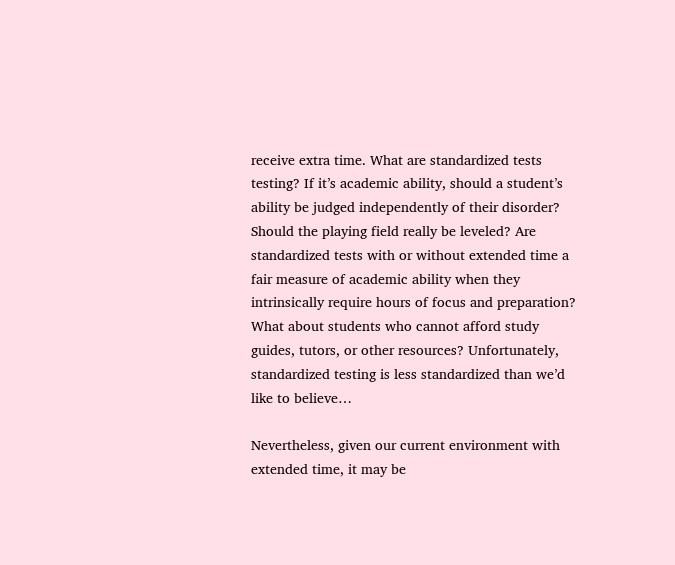receive extra time. What are standardized tests testing? If it’s academic ability, should a student’s ability be judged independently of their disorder? Should the playing field really be leveled? Are standardized tests with or without extended time a fair measure of academic ability when they intrinsically require hours of focus and preparation? What about students who cannot afford study guides, tutors, or other resources? Unfortunately,  standardized testing is less standardized than we’d like to believe…

Nevertheless, given our current environment with extended time, it may be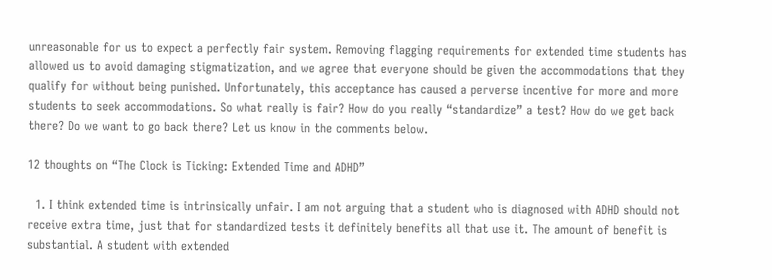unreasonable for us to expect a perfectly fair system. Removing flagging requirements for extended time students has allowed us to avoid damaging stigmatization, and we agree that everyone should be given the accommodations that they qualify for without being punished. Unfortunately, this acceptance has caused a perverse incentive for more and more students to seek accommodations. So what really is fair? How do you really “standardize” a test? How do we get back there? Do we want to go back there? Let us know in the comments below.

12 thoughts on “The Clock is Ticking: Extended Time and ADHD”

  1. I think extended time is intrinsically unfair. I am not arguing that a student who is diagnosed with ADHD should not receive extra time, just that for standardized tests it definitely benefits all that use it. The amount of benefit is substantial. A student with extended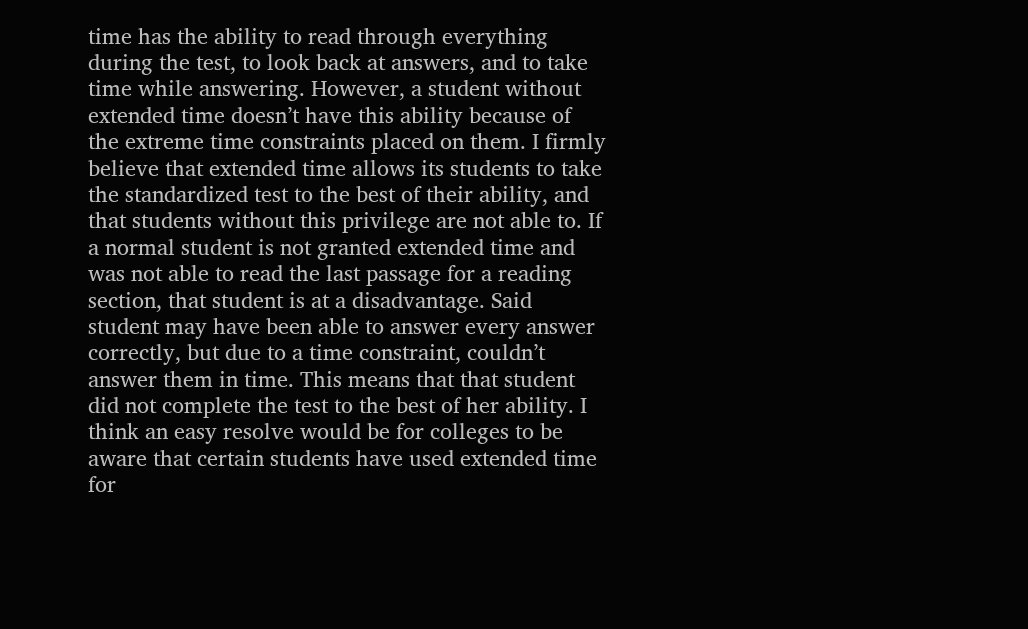time has the ability to read through everything during the test, to look back at answers, and to take time while answering. However, a student without extended time doesn’t have this ability because of the extreme time constraints placed on them. I firmly believe that extended time allows its students to take the standardized test to the best of their ability, and that students without this privilege are not able to. If a normal student is not granted extended time and was not able to read the last passage for a reading section, that student is at a disadvantage. Said student may have been able to answer every answer correctly, but due to a time constraint, couldn’t answer them in time. This means that that student did not complete the test to the best of her ability. I think an easy resolve would be for colleges to be aware that certain students have used extended time for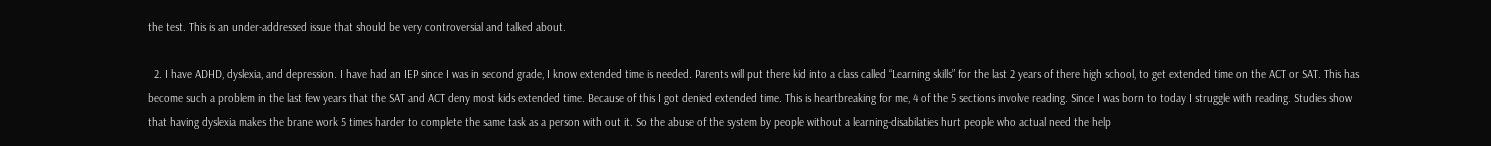the test. This is an under-addressed issue that should be very controversial and talked about.

  2. I have ADHD, dyslexia, and depression. I have had an IEP since I was in second grade, I know extended time is needed. Parents will put there kid into a class called “Learning skills” for the last 2 years of there high school, to get extended time on the ACT or SAT. This has become such a problem in the last few years that the SAT and ACT deny most kids extended time. Because of this I got denied extended time. This is heartbreaking for me, 4 of the 5 sections involve reading. Since I was born to today I struggle with reading. Studies show that having dyslexia makes the brane work 5 times harder to complete the same task as a person with out it. So the abuse of the system by people without a learning-disabilaties hurt people who actual need the help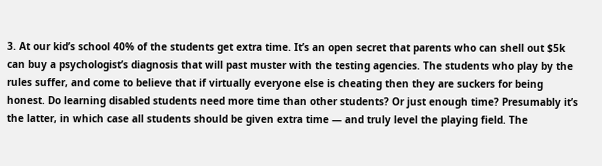3. At our kid’s school 40% of the students get extra time. It’s an open secret that parents who can shell out $5k can buy a psychologist’s diagnosis that will past muster with the testing agencies. The students who play by the rules suffer, and come to believe that if virtually everyone else is cheating then they are suckers for being honest. Do learning disabled students need more time than other students? Or just enough time? Presumably it’s the latter, in which case all students should be given extra time — and truly level the playing field. The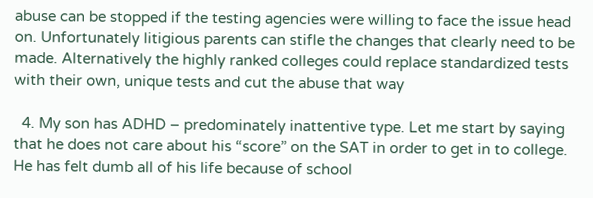abuse can be stopped if the testing agencies were willing to face the issue head on. Unfortunately litigious parents can stifle the changes that clearly need to be made. Alternatively the highly ranked colleges could replace standardized tests with their own, unique tests and cut the abuse that way

  4. My son has ADHD – predominately inattentive type. Let me start by saying that he does not care about his “score” on the SAT in order to get in to college. He has felt dumb all of his life because of school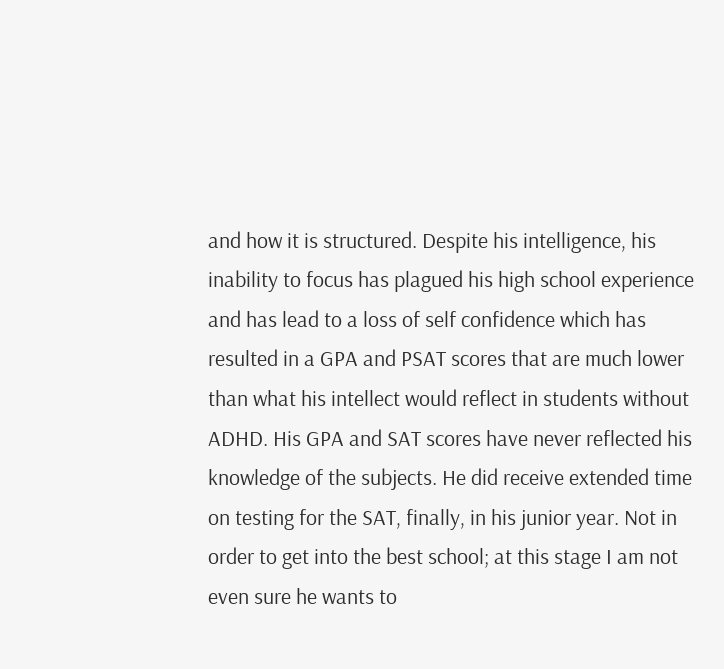and how it is structured. Despite his intelligence, his inability to focus has plagued his high school experience and has lead to a loss of self confidence which has resulted in a GPA and PSAT scores that are much lower than what his intellect would reflect in students without ADHD. His GPA and SAT scores have never reflected his knowledge of the subjects. He did receive extended time on testing for the SAT, finally, in his junior year. Not in order to get into the best school; at this stage I am not even sure he wants to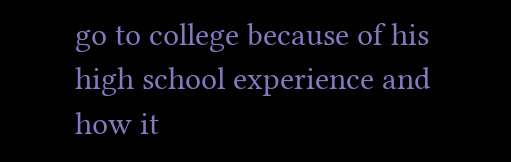go to college because of his high school experience and how it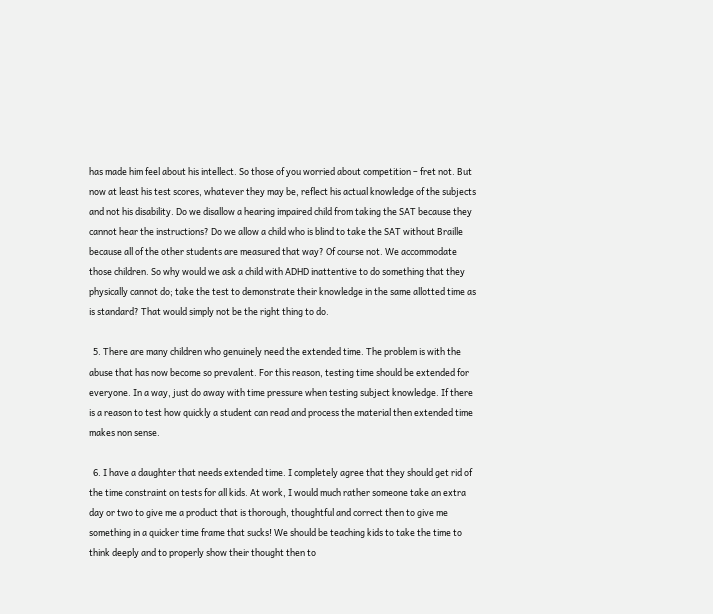has made him feel about his intellect. So those of you worried about competition – fret not. But now at least his test scores, whatever they may be, reflect his actual knowledge of the subjects and not his disability. Do we disallow a hearing impaired child from taking the SAT because they cannot hear the instructions? Do we allow a child who is blind to take the SAT without Braille because all of the other students are measured that way? Of course not. We accommodate those children. So why would we ask a child with ADHD inattentive to do something that they physically cannot do; take the test to demonstrate their knowledge in the same allotted time as is standard? That would simply not be the right thing to do.

  5. There are many children who genuinely need the extended time. The problem is with the abuse that has now become so prevalent. For this reason, testing time should be extended for everyone. In a way, just do away with time pressure when testing subject knowledge. If there is a reason to test how quickly a student can read and process the material then extended time makes non sense.

  6. I have a daughter that needs extended time. I completely agree that they should get rid of the time constraint on tests for all kids. At work, I would much rather someone take an extra day or two to give me a product that is thorough, thoughtful and correct then to give me something in a quicker time frame that sucks! We should be teaching kids to take the time to think deeply and to properly show their thought then to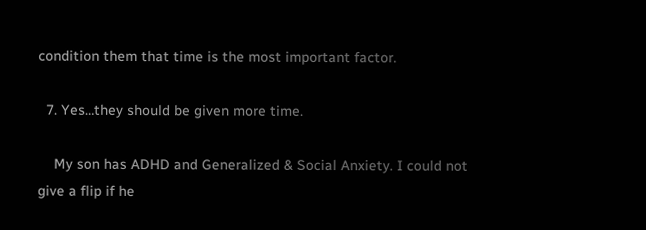condition them that time is the most important factor.

  7. Yes…they should be given more time.

    My son has ADHD and Generalized & Social Anxiety. I could not give a flip if he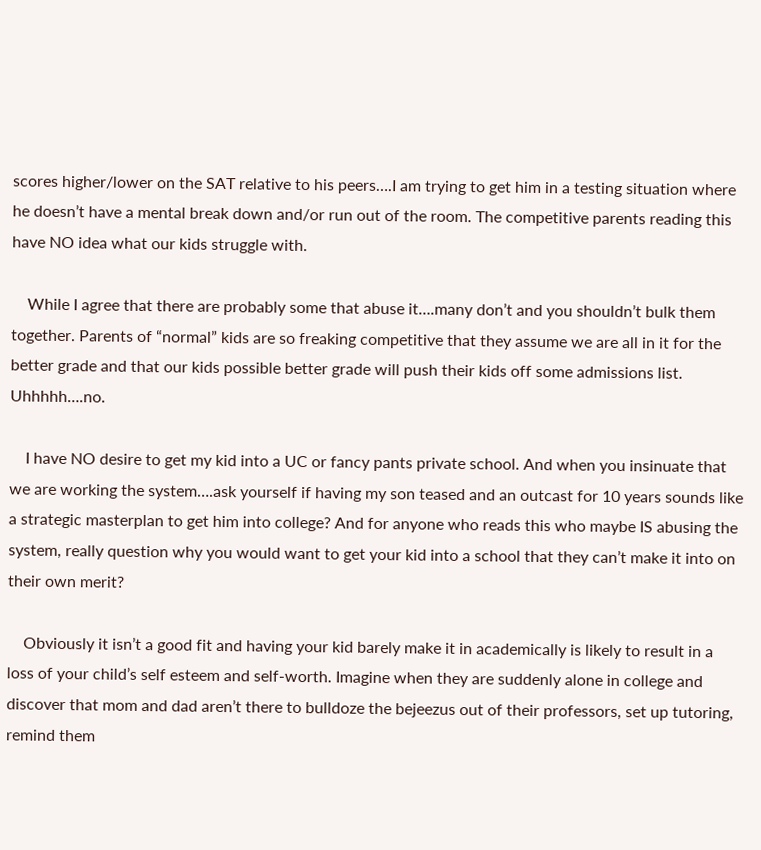scores higher/lower on the SAT relative to his peers….I am trying to get him in a testing situation where he doesn’t have a mental break down and/or run out of the room. The competitive parents reading this have NO idea what our kids struggle with.

    While I agree that there are probably some that abuse it….many don’t and you shouldn’t bulk them together. Parents of “normal” kids are so freaking competitive that they assume we are all in it for the better grade and that our kids possible better grade will push their kids off some admissions list. Uhhhhh….no.

    I have NO desire to get my kid into a UC or fancy pants private school. And when you insinuate that we are working the system….ask yourself if having my son teased and an outcast for 10 years sounds like a strategic masterplan to get him into college? And for anyone who reads this who maybe IS abusing the system, really question why you would want to get your kid into a school that they can’t make it into on their own merit?

    Obviously it isn’t a good fit and having your kid barely make it in academically is likely to result in a loss of your child’s self esteem and self-worth. Imagine when they are suddenly alone in college and discover that mom and dad aren’t there to bulldoze the bejeezus out of their professors, set up tutoring, remind them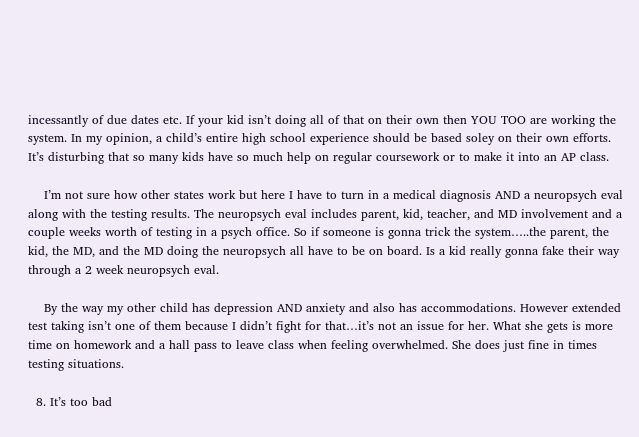incessantly of due dates etc. If your kid isn’t doing all of that on their own then YOU TOO are working the system. In my opinion, a child’s entire high school experience should be based soley on their own efforts. It’s disturbing that so many kids have so much help on regular coursework or to make it into an AP class.

    I’m not sure how other states work but here I have to turn in a medical diagnosis AND a neuropsych eval along with the testing results. The neuropsych eval includes parent, kid, teacher, and MD involvement and a couple weeks worth of testing in a psych office. So if someone is gonna trick the system…..the parent, the kid, the MD, and the MD doing the neuropsych all have to be on board. Is a kid really gonna fake their way through a 2 week neuropsych eval.

    By the way my other child has depression AND anxiety and also has accommodations. However extended test taking isn’t one of them because I didn’t fight for that…it’s not an issue for her. What she gets is more time on homework and a hall pass to leave class when feeling overwhelmed. She does just fine in times testing situations.

  8. It’s too bad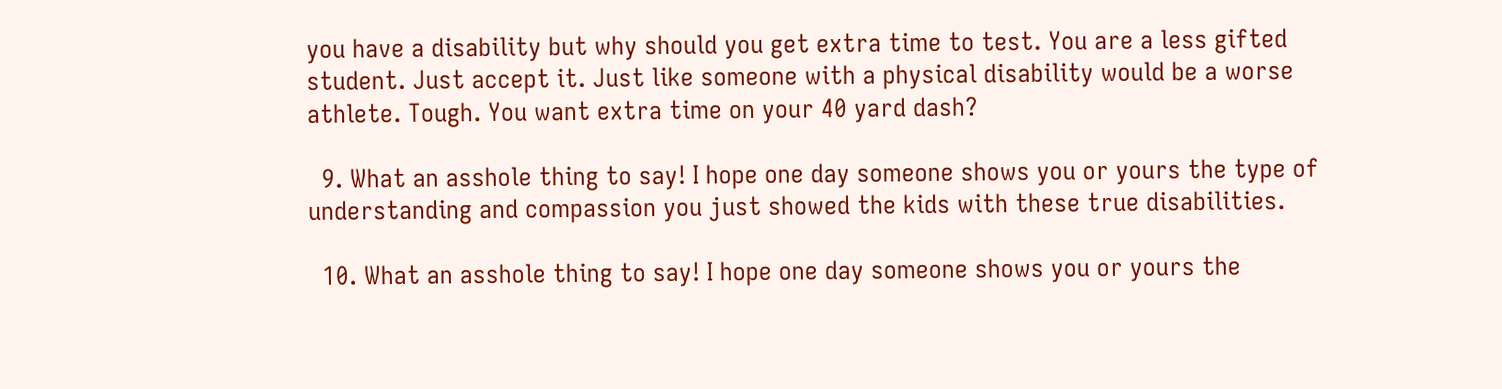you have a disability but why should you get extra time to test. You are a less gifted student. Just accept it. Just like someone with a physical disability would be a worse athlete. Tough. You want extra time on your 40 yard dash?

  9. What an asshole thing to say! I hope one day someone shows you or yours the type of understanding and compassion you just showed the kids with these true disabilities.

  10. What an asshole thing to say! I hope one day someone shows you or yours the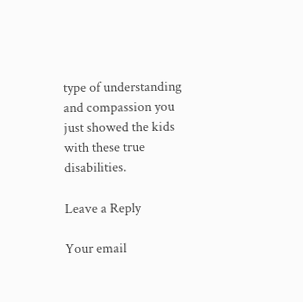type of understanding and compassion you just showed the kids with these true disabilities.

Leave a Reply

Your email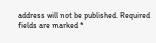address will not be published. Required fields are marked *